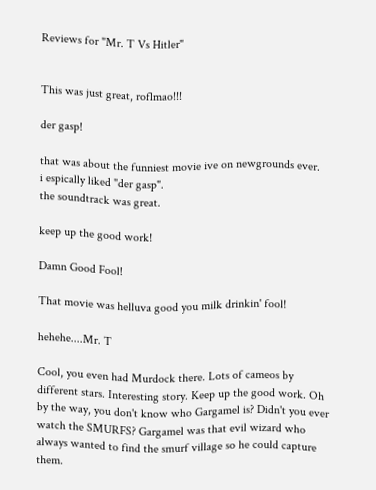Reviews for "Mr. T Vs Hitler"


This was just great, roflmao!!!

der gasp!

that was about the funniest movie ive on newgrounds ever.
i espically liked "der gasp".
the soundtrack was great.

keep up the good work!

Damn Good Fool!

That movie was helluva good you milk drinkin' fool!

hehehe....Mr. T

Cool, you even had Murdock there. Lots of cameos by different stars. Interesting story. Keep up the good work. Oh by the way, you don't know who Gargamel is? Didn't you ever watch the SMURFS? Gargamel was that evil wizard who always wanted to find the smurf village so he could capture them.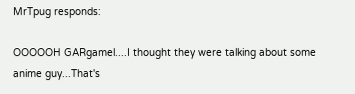MrTpug responds:

OOOOOH GARgamel....I thought they were talking about some anime guy...That's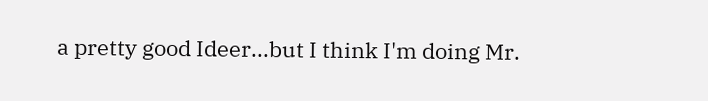a pretty good Ideer...but I think I'm doing Mr.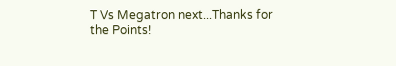T Vs Megatron next...Thanks for the Points!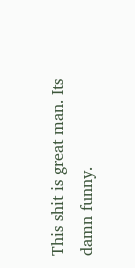This shit is great man. Its damn funny.